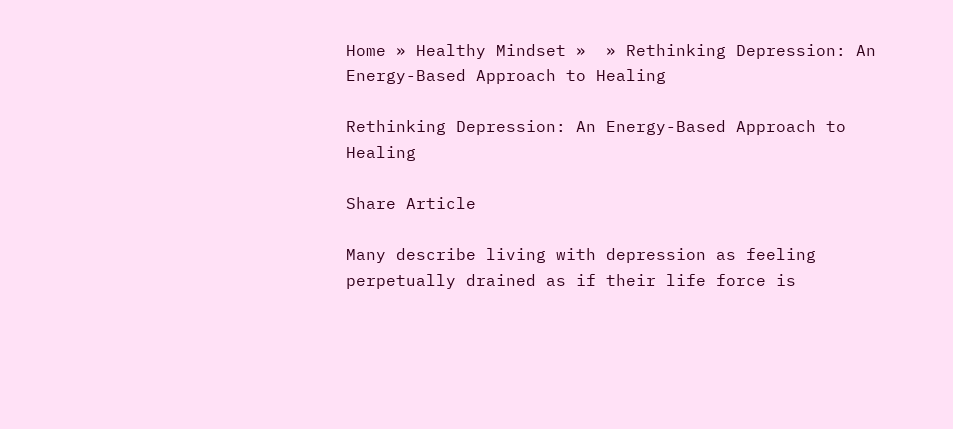Home » Healthy Mindset »  » Rethinking Depression: An Energy-Based Approach to Healing

Rethinking Depression: An Energy-Based Approach to Healing

Share Article

Many describe living with depression as feeling perpetually drained as if their life force is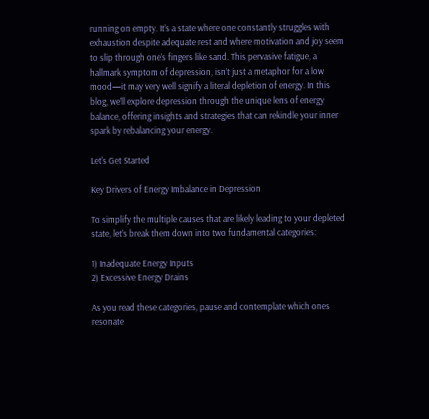running on empty. It’s a state where one constantly struggles with exhaustion despite adequate rest and where motivation and joy seem to slip through one’s fingers like sand. This pervasive fatigue, a hallmark symptom of depression, isn’t just a metaphor for a low mood—it may very well signify a literal depletion of energy. In this blog, we’ll explore depression through the unique lens of energy balance, offering insights and strategies that can rekindle your inner spark by rebalancing your energy.

Let's Get Started

Key Drivers of Energy Imbalance in Depression

To simplify the multiple causes that are likely leading to your depleted state, let’s break them down into two fundamental categories:

1) Inadequate Energy Inputs
2) Excessive Energy Drains

As you read these categories, pause and contemplate which ones resonate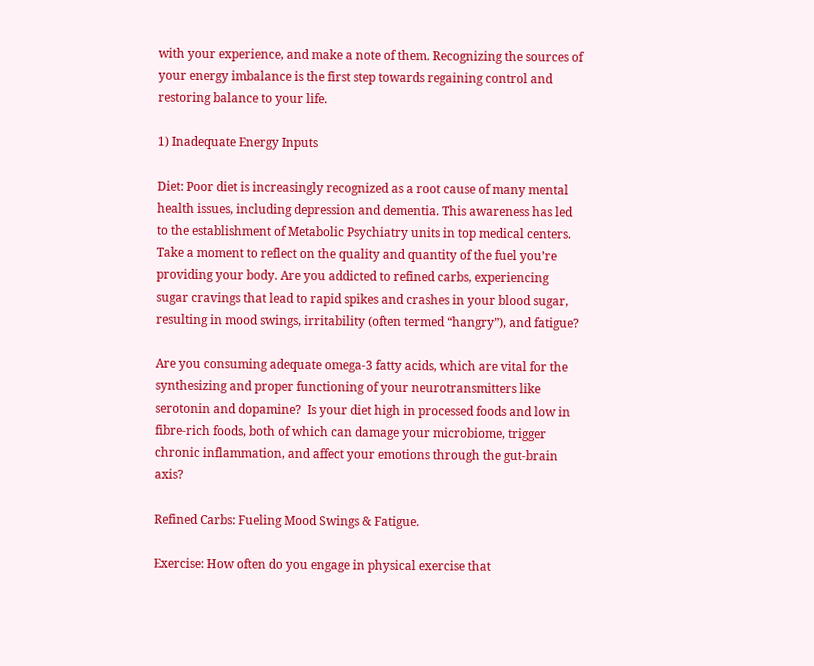with your experience, and make a note of them. Recognizing the sources of your energy imbalance is the first step towards regaining control and restoring balance to your life.

1) Inadequate Energy Inputs

Diet: Poor diet is increasingly recognized as a root cause of many mental health issues, including depression and dementia. This awareness has led to the establishment of Metabolic Psychiatry units in top medical centers. Take a moment to reflect on the quality and quantity of the fuel you’re providing your body. Are you addicted to refined carbs, experiencing sugar cravings that lead to rapid spikes and crashes in your blood sugar, resulting in mood swings, irritability (often termed “hangry”), and fatigue?

Are you consuming adequate omega-3 fatty acids, which are vital for the synthesizing and proper functioning of your neurotransmitters like serotonin and dopamine?  Is your diet high in processed foods and low in fibre-rich foods, both of which can damage your microbiome, trigger chronic inflammation, and affect your emotions through the gut-brain axis?

Refined Carbs: Fueling Mood Swings & Fatigue.

Exercise: How often do you engage in physical exercise that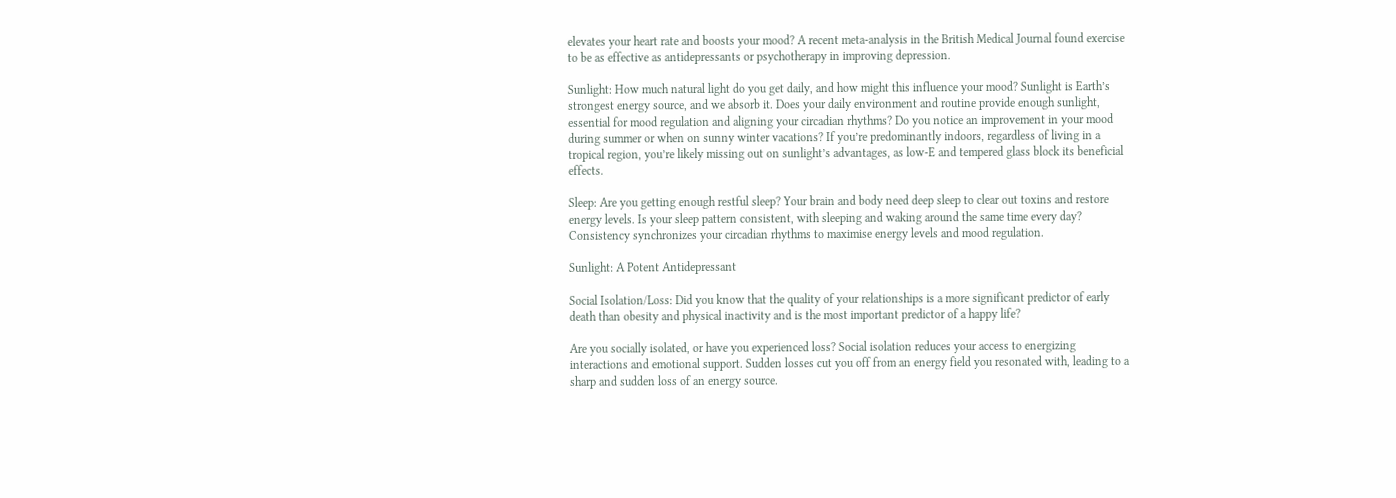elevates your heart rate and boosts your mood? A recent meta-analysis in the British Medical Journal found exercise to be as effective as antidepressants or psychotherapy in improving depression.

Sunlight: How much natural light do you get daily, and how might this influence your mood? Sunlight is Earth’s strongest energy source, and we absorb it. Does your daily environment and routine provide enough sunlight, essential for mood regulation and aligning your circadian rhythms? Do you notice an improvement in your mood during summer or when on sunny winter vacations? If you’re predominantly indoors, regardless of living in a tropical region, you’re likely missing out on sunlight’s advantages, as low-E and tempered glass block its beneficial effects.

Sleep: Are you getting enough restful sleep? Your brain and body need deep sleep to clear out toxins and restore energy levels. Is your sleep pattern consistent, with sleeping and waking around the same time every day? Consistency synchronizes your circadian rhythms to maximise energy levels and mood regulation.

Sunlight: A Potent Antidepressant

Social Isolation/Loss: Did you know that the quality of your relationships is a more significant predictor of early death than obesity and physical inactivity and is the most important predictor of a happy life?

Are you socially isolated, or have you experienced loss? Social isolation reduces your access to energizing interactions and emotional support. Sudden losses cut you off from an energy field you resonated with, leading to a sharp and sudden loss of an energy source.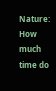Nature: How much time do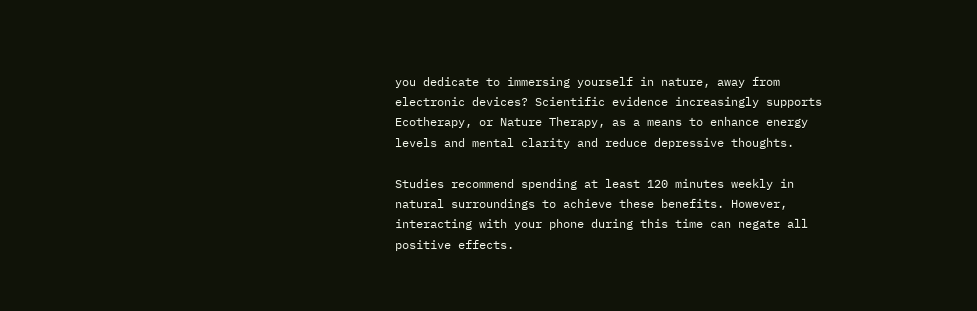you dedicate to immersing yourself in nature, away from electronic devices? Scientific evidence increasingly supports Ecotherapy, or Nature Therapy, as a means to enhance energy levels and mental clarity and reduce depressive thoughts.

Studies recommend spending at least 120 minutes weekly in natural surroundings to achieve these benefits. However, interacting with your phone during this time can negate all positive effects.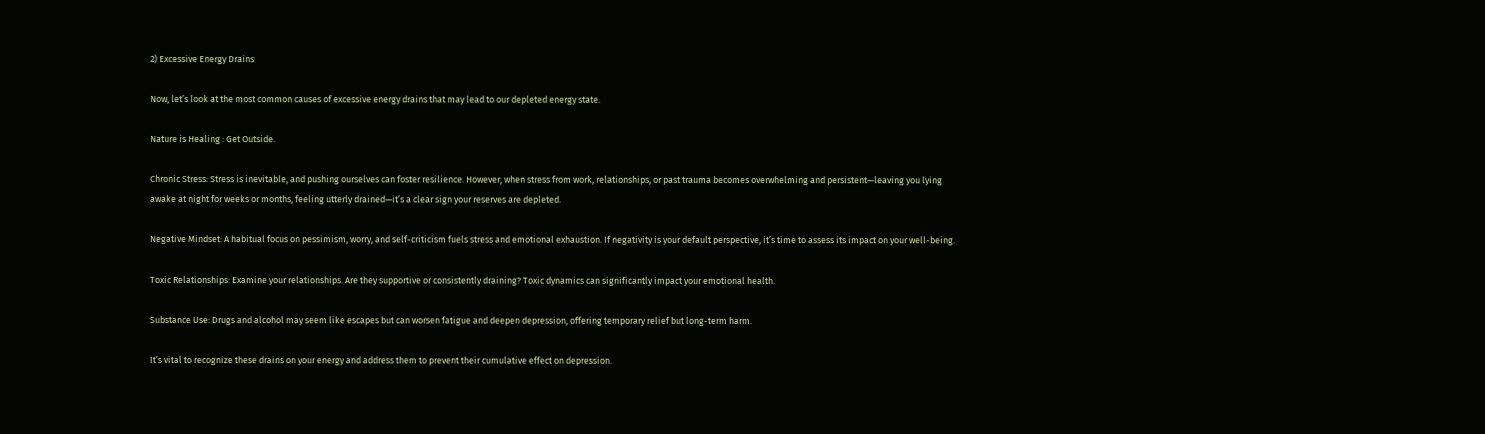2) Excessive Energy Drains

Now, let’s look at the most common causes of excessive energy drains that may lead to our depleted energy state.

Nature is Healing : Get Outside.

Chronic Stress: Stress is inevitable, and pushing ourselves can foster resilience. However, when stress from work, relationships, or past trauma becomes overwhelming and persistent—leaving you lying awake at night for weeks or months, feeling utterly drained—it’s a clear sign your reserves are depleted.

Negative Mindset: A habitual focus on pessimism, worry, and self-criticism fuels stress and emotional exhaustion. If negativity is your default perspective, it’s time to assess its impact on your well-being.

Toxic Relationships: Examine your relationships. Are they supportive or consistently draining? Toxic dynamics can significantly impact your emotional health.

Substance Use: Drugs and alcohol may seem like escapes but can worsen fatigue and deepen depression, offering temporary relief but long-term harm.

It’s vital to recognize these drains on your energy and address them to prevent their cumulative effect on depression.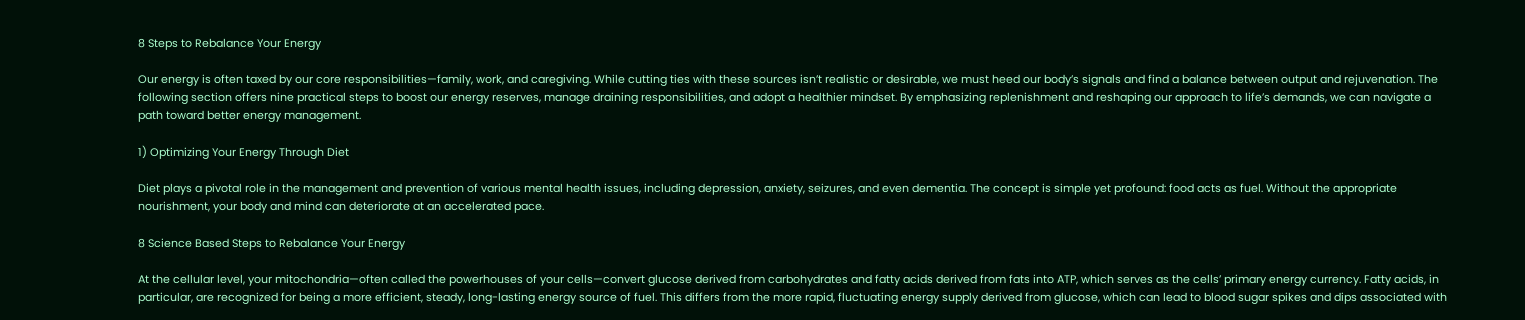8 Steps to Rebalance Your Energy

Our energy is often taxed by our core responsibilities—family, work, and caregiving. While cutting ties with these sources isn’t realistic or desirable, we must heed our body’s signals and find a balance between output and rejuvenation. The following section offers nine practical steps to boost our energy reserves, manage draining responsibilities, and adopt a healthier mindset. By emphasizing replenishment and reshaping our approach to life’s demands, we can navigate a path toward better energy management.

1) Optimizing Your Energy Through Diet

Diet plays a pivotal role in the management and prevention of various mental health issues, including depression, anxiety, seizures, and even dementia. The concept is simple yet profound: food acts as fuel. Without the appropriate nourishment, your body and mind can deteriorate at an accelerated pace.

8 Science Based Steps to Rebalance Your Energy

At the cellular level, your mitochondria—often called the powerhouses of your cells—convert glucose derived from carbohydrates and fatty acids derived from fats into ATP, which serves as the cells’ primary energy currency. Fatty acids, in particular, are recognized for being a more efficient, steady, long-lasting energy source of fuel. This differs from the more rapid, fluctuating energy supply derived from glucose, which can lead to blood sugar spikes and dips associated with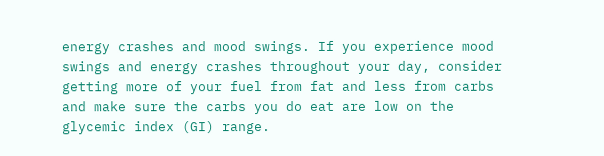energy crashes and mood swings. If you experience mood swings and energy crashes throughout your day, consider getting more of your fuel from fat and less from carbs and make sure the carbs you do eat are low on the glycemic index (GI) range.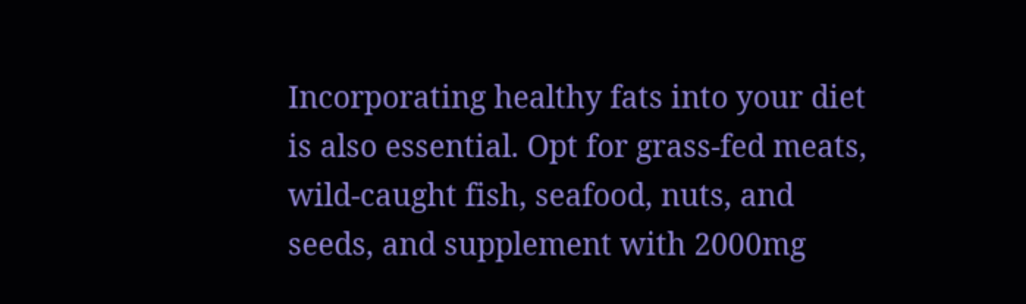Incorporating healthy fats into your diet is also essential. Opt for grass-fed meats, wild-caught fish, seafood, nuts, and seeds, and supplement with 2000mg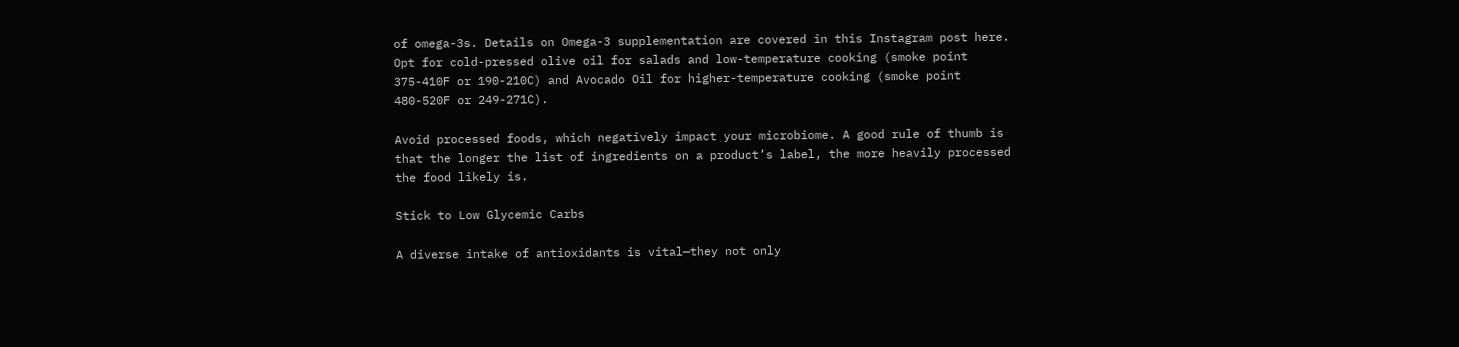of omega-3s. Details on Omega-3 supplementation are covered in this Instagram post here. Opt for cold-pressed olive oil for salads and low-temperature cooking (smoke point 375-410F or 190-210C) and Avocado Oil for higher-temperature cooking (smoke point 480-520F or 249-271C).

Avoid processed foods, which negatively impact your microbiome. A good rule of thumb is that the longer the list of ingredients on a product’s label, the more heavily processed the food likely is.

Stick to Low Glycemic Carbs

A diverse intake of antioxidants is vital—they not only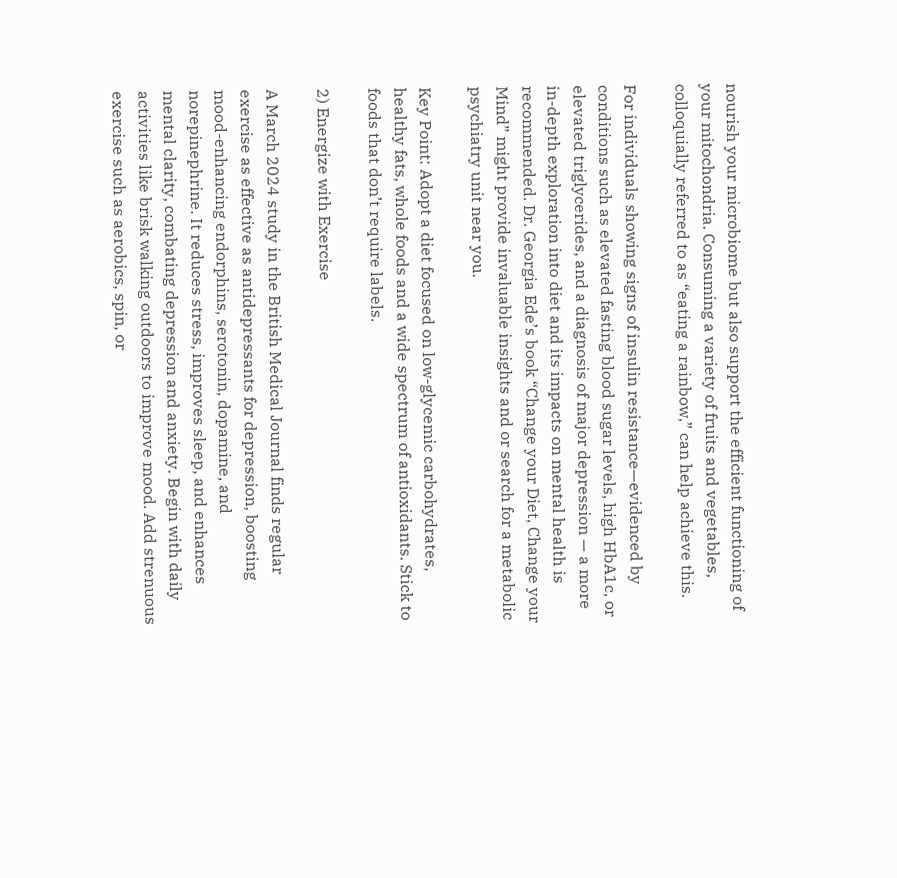nourish your microbiome but also support the efficient functioning of your mitochondria. Consuming a variety of fruits and vegetables, colloquially referred to as “eating a rainbow,” can help achieve this.

For individuals showing signs of insulin resistance—evidenced by conditions such as elevated fasting blood sugar levels, high HbA1c, or elevated triglycerides, and a diagnosis of major depression — a more in-depth exploration into diet and its impacts on mental health is recommended. Dr. Georgia Ede’s book “Change your Diet, Change your Mind” might provide invaluable insights and or search for a metabolic psychiatry unit near you.

Key Point: Adopt a diet focused on low-glycemic carbohydrates, healthy fats, whole foods and a wide spectrum of antioxidants. Stick to foods that don’t require labels.

2) Energize with Exercise

A March 2024 study in the British Medical Journal finds regular exercise as effective as antidepressants for depression, boosting mood-enhancing endorphins, serotonin, dopamine, and norepinephrine. It reduces stress, improves sleep, and enhances mental clarity, combating depression and anxiety. Begin with daily activities like brisk walking outdoors to improve mood. Add strenuous exercise such as aerobics, spin, or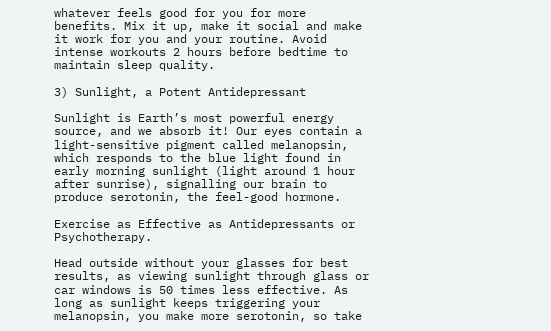whatever feels good for you for more benefits. Mix it up, make it social and make it work for you and your routine. Avoid intense workouts 2 hours before bedtime to maintain sleep quality.

3) Sunlight, a Potent Antidepressant

Sunlight is Earth’s most powerful energy source, and we absorb it! Our eyes contain a light-sensitive pigment called melanopsin, which responds to the blue light found in early morning sunlight (light around 1 hour after sunrise), signalling our brain to produce serotonin, the feel-good hormone.

Exercise as Effective as Antidepressants or Psychotherapy.

Head outside without your glasses for best results, as viewing sunlight through glass or car windows is 50 times less effective. As long as sunlight keeps triggering your melanopsin, you make more serotonin, so take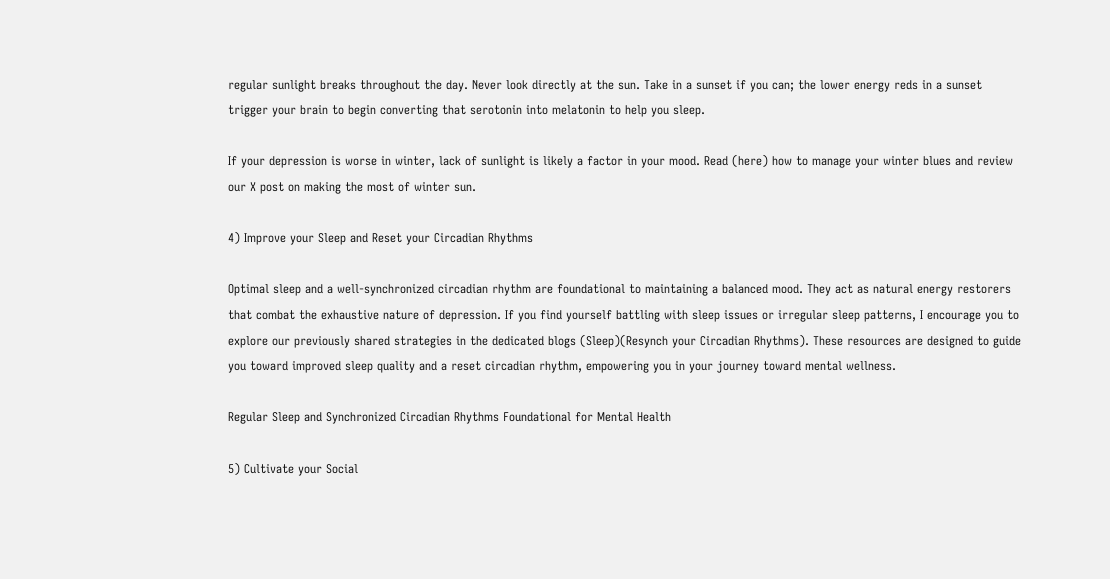regular sunlight breaks throughout the day. Never look directly at the sun. Take in a sunset if you can; the lower energy reds in a sunset trigger your brain to begin converting that serotonin into melatonin to help you sleep.

If your depression is worse in winter, lack of sunlight is likely a factor in your mood. Read (here) how to manage your winter blues and review our X post on making the most of winter sun.

4) Improve your Sleep and Reset your Circadian Rhythms

Optimal sleep and a well-synchronized circadian rhythm are foundational to maintaining a balanced mood. They act as natural energy restorers that combat the exhaustive nature of depression. If you find yourself battling with sleep issues or irregular sleep patterns, I encourage you to explore our previously shared strategies in the dedicated blogs (Sleep)(Resynch your Circadian Rhythms). These resources are designed to guide you toward improved sleep quality and a reset circadian rhythm, empowering you in your journey toward mental wellness.

Regular Sleep and Synchronized Circadian Rhythms Foundational for Mental Health

5) Cultivate your Social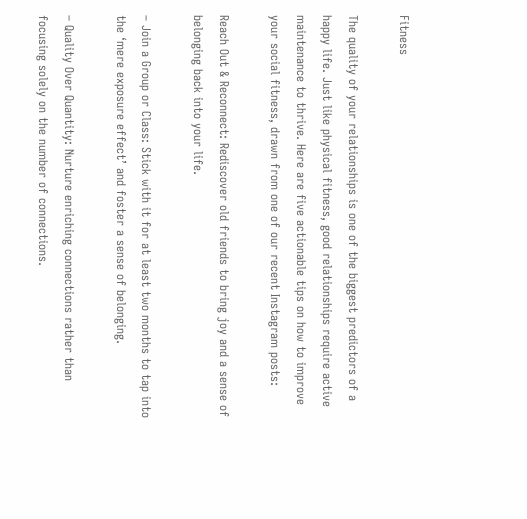Fitness

The quality of your relationships is one of the biggest predictors of a happy life. Just like physical fitness, good relationships require active maintenance to thrive. Here are five actionable tips on how to improve your social fitness, drawn from one of our recent Instagram posts:

Reach Out & Reconnect: Rediscover old friends to bring joy and a sense of belonging back into your life.

– Join a Group or Class: Stick with it for at least two months to tap into the ‘mere exposure effect’ and foster a sense of belonging.

– Quality Over Quantity: Nurture enriching connections rather than focusing solely on the number of connections.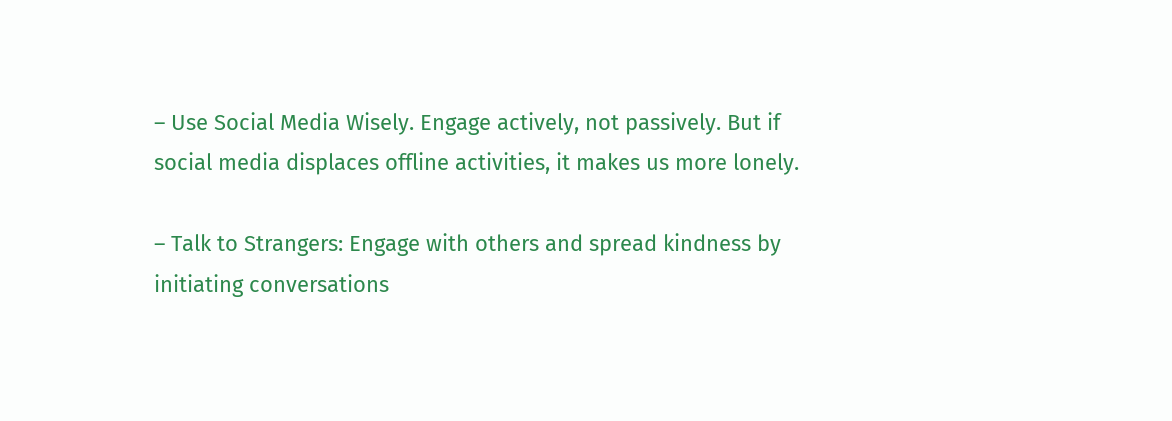– Use Social Media Wisely. Engage actively, not passively. But if social media displaces offline activities, it makes us more lonely.

– Talk to Strangers: Engage with others and spread kindness by initiating conversations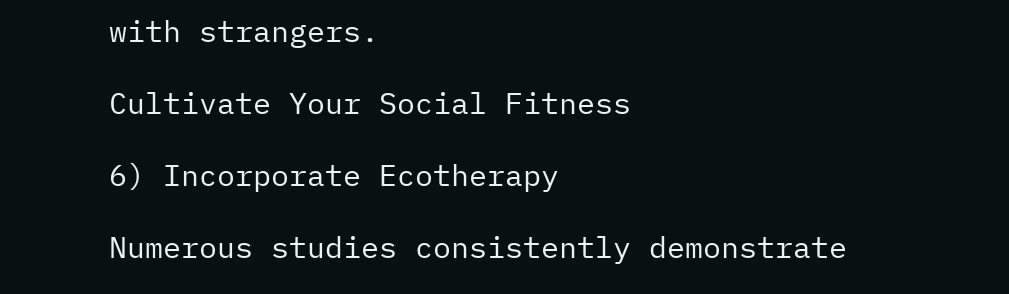with strangers.

Cultivate Your Social Fitness

6) Incorporate Ecotherapy

Numerous studies consistently demonstrate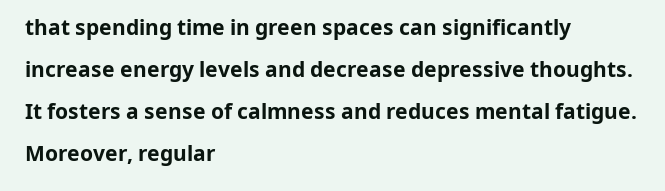that spending time in green spaces can significantly increase energy levels and decrease depressive thoughts. It fosters a sense of calmness and reduces mental fatigue. Moreover, regular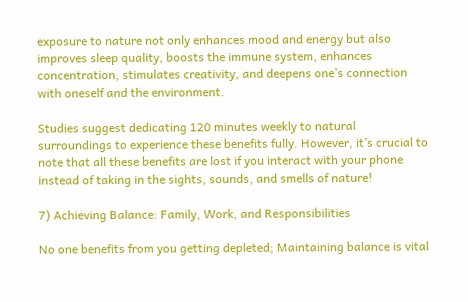exposure to nature not only enhances mood and energy but also improves sleep quality, boosts the immune system, enhances concentration, stimulates creativity, and deepens one’s connection with oneself and the environment.

Studies suggest dedicating 120 minutes weekly to natural surroundings to experience these benefits fully. However, it’s crucial to note that all these benefits are lost if you interact with your phone instead of taking in the sights, sounds, and smells of nature!

7) Achieving Balance: Family, Work, and Responsibilities

No one benefits from you getting depleted; Maintaining balance is vital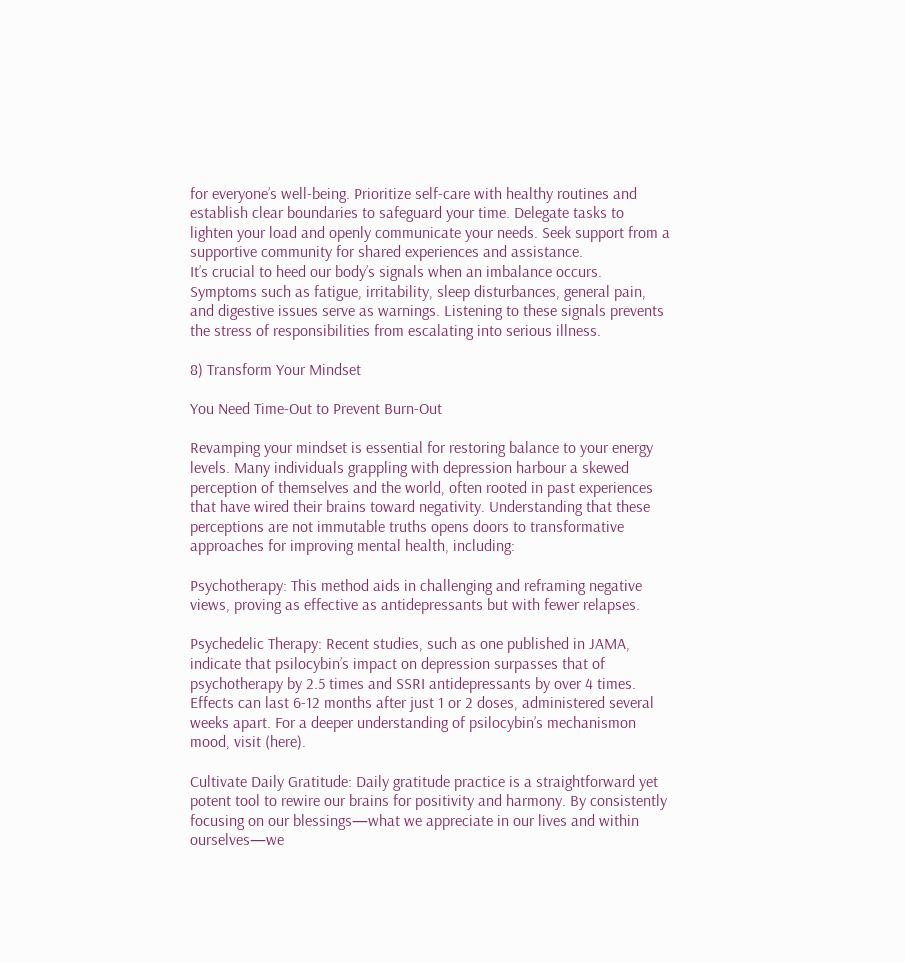for everyone’s well-being. Prioritize self-care with healthy routines and establish clear boundaries to safeguard your time. Delegate tasks to lighten your load and openly communicate your needs. Seek support from a supportive community for shared experiences and assistance.
It’s crucial to heed our body’s signals when an imbalance occurs. Symptoms such as fatigue, irritability, sleep disturbances, general pain, and digestive issues serve as warnings. Listening to these signals prevents the stress of responsibilities from escalating into serious illness.

8) Transform Your Mindset

You Need Time-Out to Prevent Burn-Out

Revamping your mindset is essential for restoring balance to your energy levels. Many individuals grappling with depression harbour a skewed perception of themselves and the world, often rooted in past experiences that have wired their brains toward negativity. Understanding that these perceptions are not immutable truths opens doors to transformative approaches for improving mental health, including:

Psychotherapy: This method aids in challenging and reframing negative views, proving as effective as antidepressants but with fewer relapses.

Psychedelic Therapy: Recent studies, such as one published in JAMA, indicate that psilocybin’s impact on depression surpasses that of psychotherapy by 2.5 times and SSRI antidepressants by over 4 times. Effects can last 6-12 months after just 1 or 2 doses, administered several weeks apart. For a deeper understanding of psilocybin’s mechanismon mood, visit (here).

Cultivate Daily Gratitude: Daily gratitude practice is a straightforward yet potent tool to rewire our brains for positivity and harmony. By consistently focusing on our blessings—what we appreciate in our lives and within ourselves—we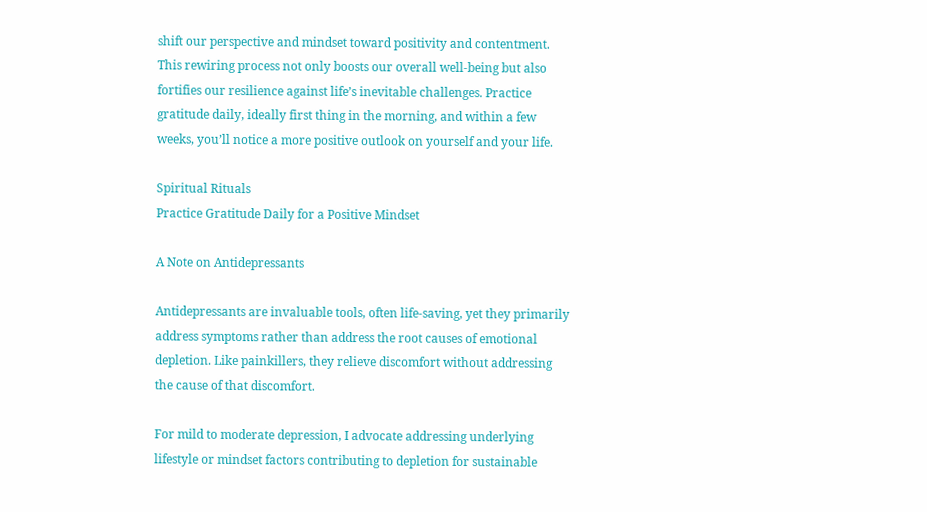shift our perspective and mindset toward positivity and contentment. This rewiring process not only boosts our overall well-being but also fortifies our resilience against life’s inevitable challenges. Practice gratitude daily, ideally first thing in the morning, and within a few weeks, you’ll notice a more positive outlook on yourself and your life.

Spiritual Rituals
Practice Gratitude Daily for a Positive Mindset

A Note on Antidepressants

Antidepressants are invaluable tools, often life-saving, yet they primarily address symptoms rather than address the root causes of emotional depletion. Like painkillers, they relieve discomfort without addressing the cause of that discomfort.

For mild to moderate depression, I advocate addressing underlying lifestyle or mindset factors contributing to depletion for sustainable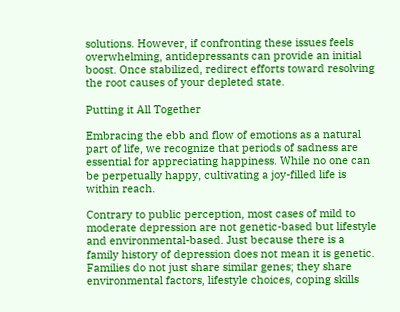solutions. However, if confronting these issues feels overwhelming, antidepressants can provide an initial boost. Once stabilized, redirect efforts toward resolving the root causes of your depleted state.

Putting it All Together

Embracing the ebb and flow of emotions as a natural part of life, we recognize that periods of sadness are essential for appreciating happiness. While no one can be perpetually happy, cultivating a joy-filled life is within reach.

Contrary to public perception, most cases of mild to moderate depression are not genetic-based but lifestyle and environmental-based. Just because there is a family history of depression does not mean it is genetic. Families do not just share similar genes; they share environmental factors, lifestyle choices, coping skills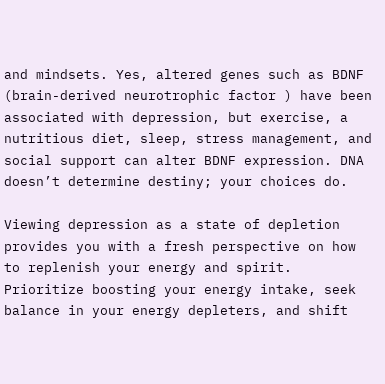and mindsets. Yes, altered genes such as BDNF (brain-derived neurotrophic factor ) have been associated with depression, but exercise, a nutritious diet, sleep, stress management, and social support can alter BDNF expression. DNA doesn’t determine destiny; your choices do.

Viewing depression as a state of depletion provides you with a fresh perspective on how to replenish your energy and spirit. Prioritize boosting your energy intake, seek balance in your energy depleters, and shift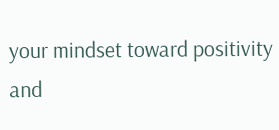your mindset toward positivity and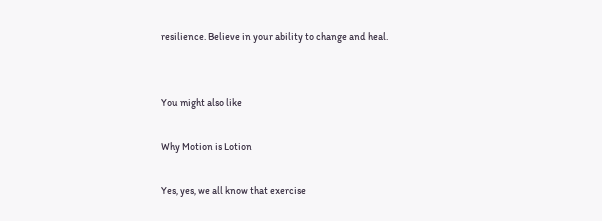resilience. Believe in your ability to change and heal.


You might also like

Why Motion is Lotion

Yes, yes, we all know that exercise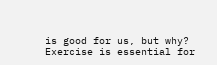is good for us, but why? Exercise is essential for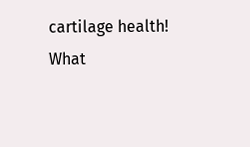cartilage health! What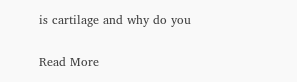is cartilage and why do you

Read More